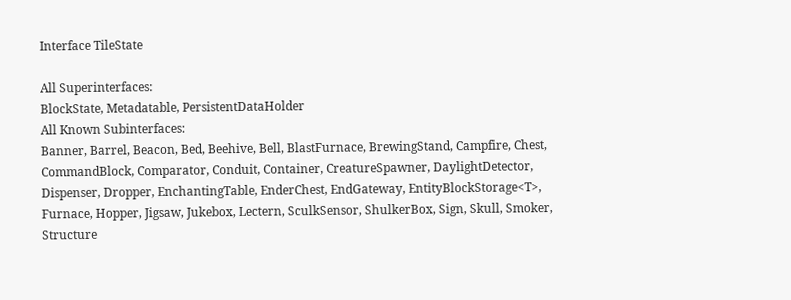Interface TileState

All Superinterfaces:
BlockState, Metadatable, PersistentDataHolder
All Known Subinterfaces:
Banner, Barrel, Beacon, Bed, Beehive, Bell, BlastFurnace, BrewingStand, Campfire, Chest, CommandBlock, Comparator, Conduit, Container, CreatureSpawner, DaylightDetector, Dispenser, Dropper, EnchantingTable, EnderChest, EndGateway, EntityBlockStorage<T>, Furnace, Hopper, Jigsaw, Jukebox, Lectern, SculkSensor, ShulkerBox, Sign, Skull, Smoker, Structure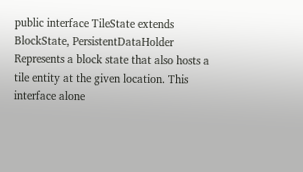public interface TileState extends BlockState, PersistentDataHolder
Represents a block state that also hosts a tile entity at the given location. This interface alone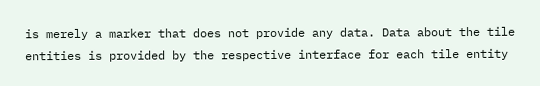is merely a marker that does not provide any data. Data about the tile entities is provided by the respective interface for each tile entity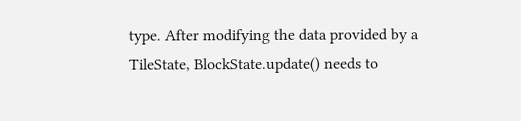type. After modifying the data provided by a TileState, BlockState.update() needs to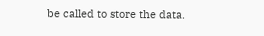be called to store the data.